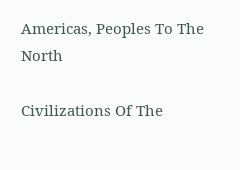Americas, Peoples To The North

Civilizations Of The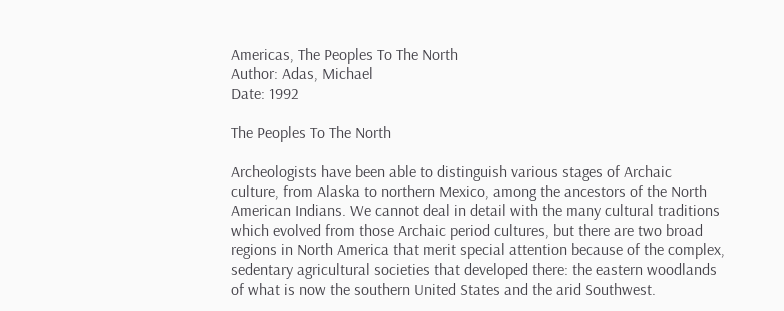Americas, The Peoples To The North
Author: Adas, Michael
Date: 1992

The Peoples To The North

Archeologists have been able to distinguish various stages of Archaic
culture, from Alaska to northern Mexico, among the ancestors of the North
American Indians. We cannot deal in detail with the many cultural traditions
which evolved from those Archaic period cultures, but there are two broad
regions in North America that merit special attention because of the complex,
sedentary agricultural societies that developed there: the eastern woodlands
of what is now the southern United States and the arid Southwest.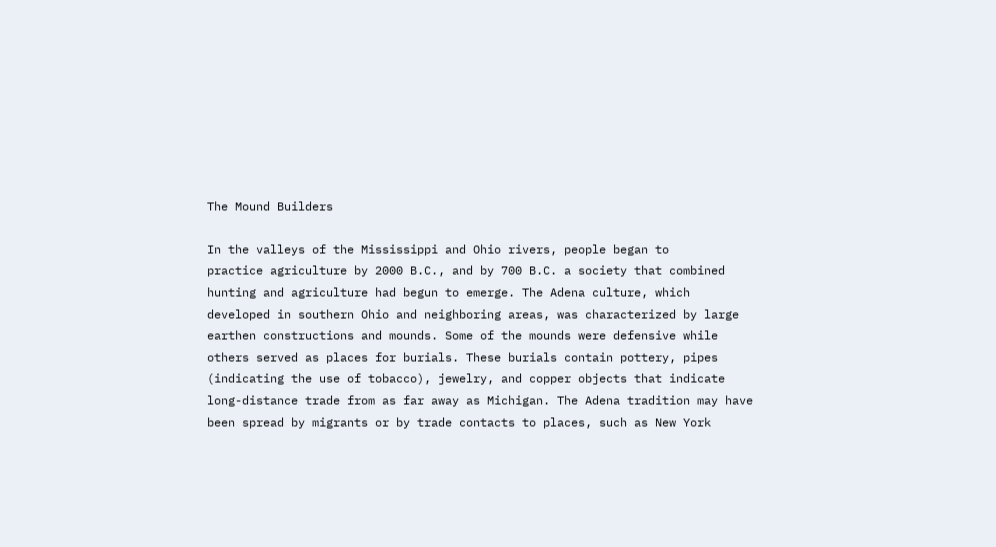The Mound Builders

In the valleys of the Mississippi and Ohio rivers, people began to
practice agriculture by 2000 B.C., and by 700 B.C. a society that combined
hunting and agriculture had begun to emerge. The Adena culture, which
developed in southern Ohio and neighboring areas, was characterized by large
earthen constructions and mounds. Some of the mounds were defensive while
others served as places for burials. These burials contain pottery, pipes
(indicating the use of tobacco), jewelry, and copper objects that indicate
long-distance trade from as far away as Michigan. The Adena tradition may have
been spread by migrants or by trade contacts to places, such as New York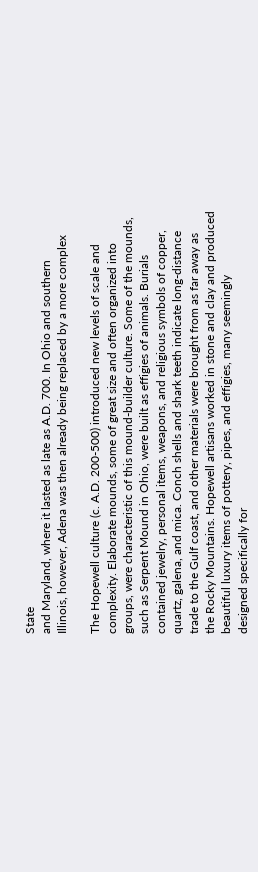State
and Maryland, where it lasted as late as A.D. 700. In Ohio and southern
Illinois, however, Adena was then already being replaced by a more complex

The Hopewell culture (c. A.D. 200-500) introduced new levels of scale and
complexity. Elaborate mounds, some of great size and often organized into
groups, were characteristic of this mound-builder culture. Some of the mounds,
such as Serpent Mound in Ohio, were built as effigies of animals. Burials
contained jewelry, personal items, weapons, and religious symbols of copper,
quartz, galena, and mica. Conch shells and shark teeth indicate long-distance
trade to the Gulf coast, and other materials were brought from as far away as
the Rocky Mountains. Hopewell artisans worked in stone and clay and produced
beautiful luxury items of pottery, pipes, and effigies, many seemingly
designed specifically for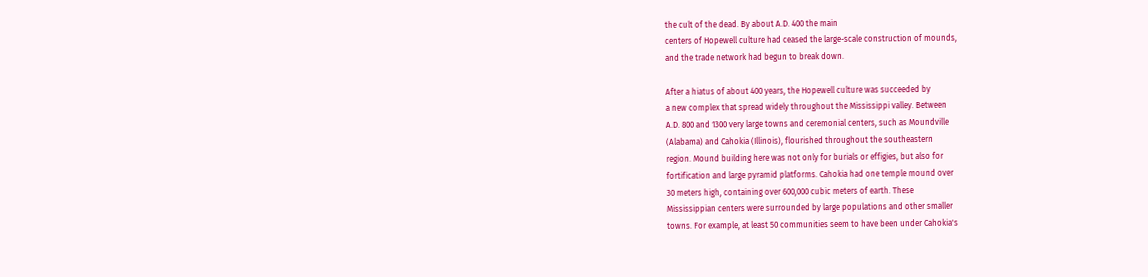the cult of the dead. By about A.D. 400 the main
centers of Hopewell culture had ceased the large-scale construction of mounds,
and the trade network had begun to break down.

After a hiatus of about 400 years, the Hopewell culture was succeeded by
a new complex that spread widely throughout the Mississippi valley. Between
A.D. 800 and 1300 very large towns and ceremonial centers, such as Moundville
(Alabama) and Cahokia (Illinois), flourished throughout the southeastern
region. Mound building here was not only for burials or effigies, but also for
fortification and large pyramid platforms. Cahokia had one temple mound over
30 meters high, containing over 600,000 cubic meters of earth. These
Mississippian centers were surrounded by large populations and other smaller
towns. For example, at least 50 communities seem to have been under Cahokia's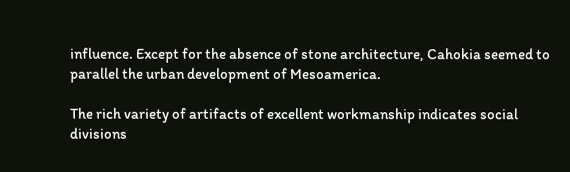influence. Except for the absence of stone architecture, Cahokia seemed to
parallel the urban development of Mesoamerica.

The rich variety of artifacts of excellent workmanship indicates social
divisions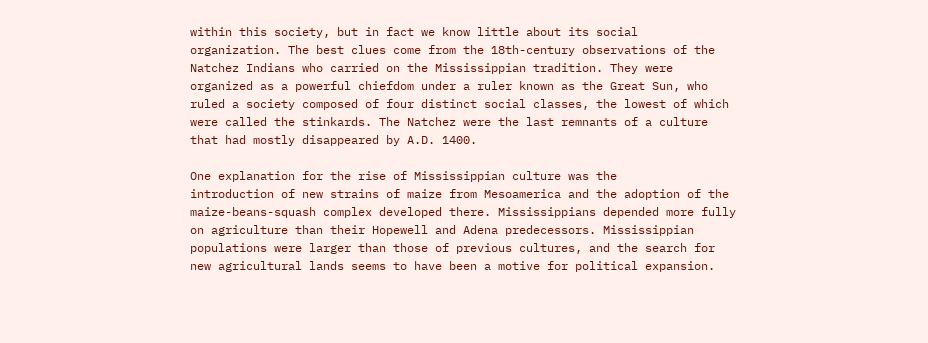within this society, but in fact we know little about its social
organization. The best clues come from the 18th-century observations of the
Natchez Indians who carried on the Mississippian tradition. They were
organized as a powerful chiefdom under a ruler known as the Great Sun, who
ruled a society composed of four distinct social classes, the lowest of which
were called the stinkards. The Natchez were the last remnants of a culture
that had mostly disappeared by A.D. 1400.

One explanation for the rise of Mississippian culture was the
introduction of new strains of maize from Mesoamerica and the adoption of the
maize-beans-squash complex developed there. Mississippians depended more fully
on agriculture than their Hopewell and Adena predecessors. Mississippian
populations were larger than those of previous cultures, and the search for
new agricultural lands seems to have been a motive for political expansion.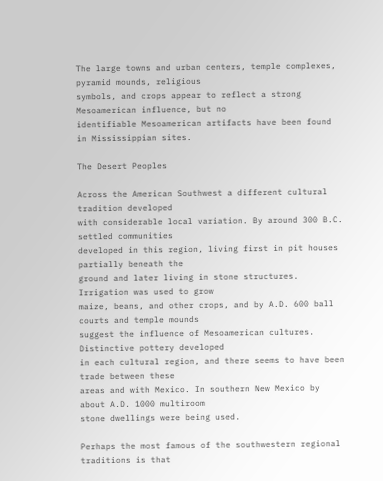The large towns and urban centers, temple complexes, pyramid mounds, religious
symbols, and crops appear to reflect a strong Mesoamerican influence, but no
identifiable Mesoamerican artifacts have been found in Mississippian sites.

The Desert Peoples

Across the American Southwest a different cultural tradition developed
with considerable local variation. By around 300 B.C. settled communities
developed in this region, living first in pit houses partially beneath the
ground and later living in stone structures. Irrigation was used to grow
maize, beans, and other crops, and by A.D. 600 ball courts and temple mounds
suggest the influence of Mesoamerican cultures. Distinctive pottery developed
in each cultural region, and there seems to have been trade between these
areas and with Mexico. In southern New Mexico by about A.D. 1000 multiroom
stone dwellings were being used.

Perhaps the most famous of the southwestern regional traditions is that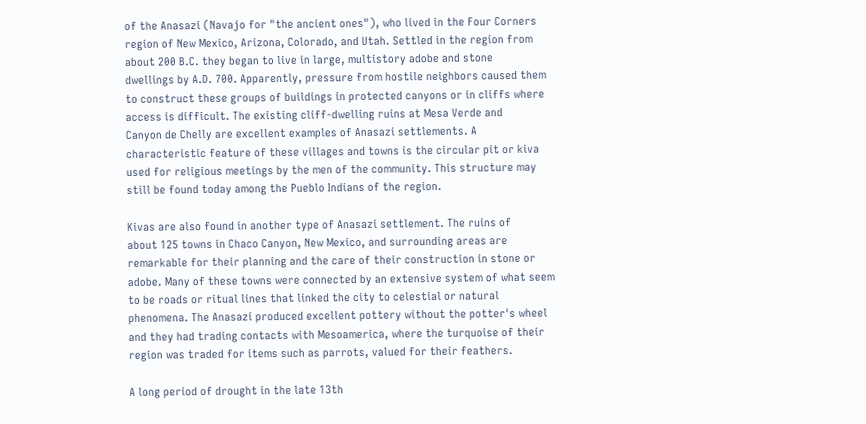of the Anasazi (Navajo for "the ancient ones"), who lived in the Four Corners
region of New Mexico, Arizona, Colorado, and Utah. Settled in the region from
about 200 B.C. they began to live in large, multistory adobe and stone
dwellings by A.D. 700. Apparently, pressure from hostile neighbors caused them
to construct these groups of buildings in protected canyons or in cliffs where
access is difficult. The existing cliff-dwelling ruins at Mesa Verde and
Canyon de Chelly are excellent examples of Anasazi settlements. A
characteristic feature of these villages and towns is the circular pit or kiva
used for religious meetings by the men of the community. This structure may
still be found today among the Pueblo Indians of the region.

Kivas are also found in another type of Anasazi settlement. The ruins of
about 125 towns in Chaco Canyon, New Mexico, and surrounding areas are
remarkable for their planning and the care of their construction in stone or
adobe. Many of these towns were connected by an extensive system of what seem
to be roads or ritual lines that linked the city to celestial or natural
phenomena. The Anasazi produced excellent pottery without the potter's wheel
and they had trading contacts with Mesoamerica, where the turquoise of their
region was traded for items such as parrots, valued for their feathers.

A long period of drought in the late 13th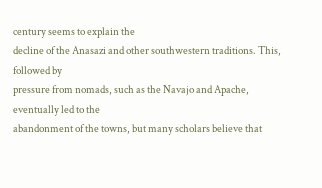century seems to explain the
decline of the Anasazi and other southwestern traditions. This, followed by
pressure from nomads, such as the Navajo and Apache, eventually led to the
abandonment of the towns, but many scholars believe that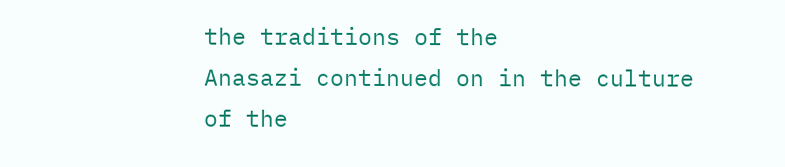the traditions of the
Anasazi continued on in the culture of the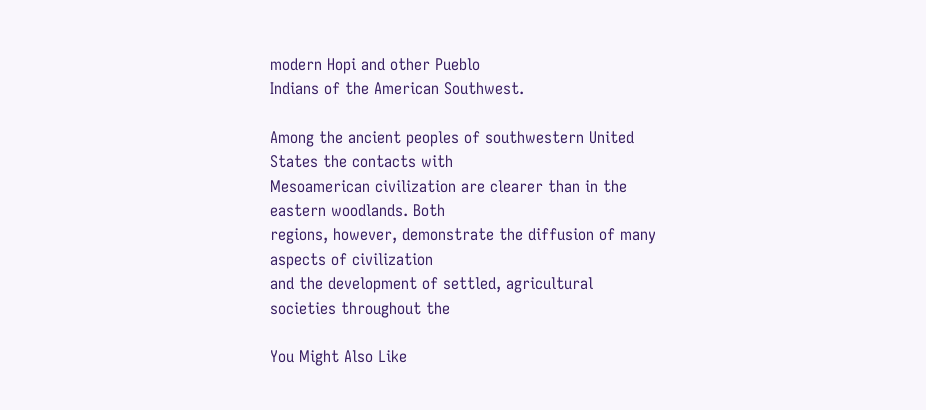modern Hopi and other Pueblo
Indians of the American Southwest.

Among the ancient peoples of southwestern United States the contacts with
Mesoamerican civilization are clearer than in the eastern woodlands. Both
regions, however, demonstrate the diffusion of many aspects of civilization
and the development of settled, agricultural societies throughout the

You Might Also Like